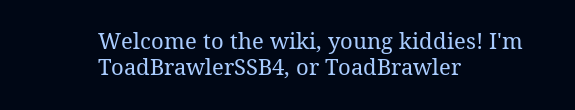Welcome to the wiki, young kiddies! I'm ToadBrawlerSSB4, or ToadBrawler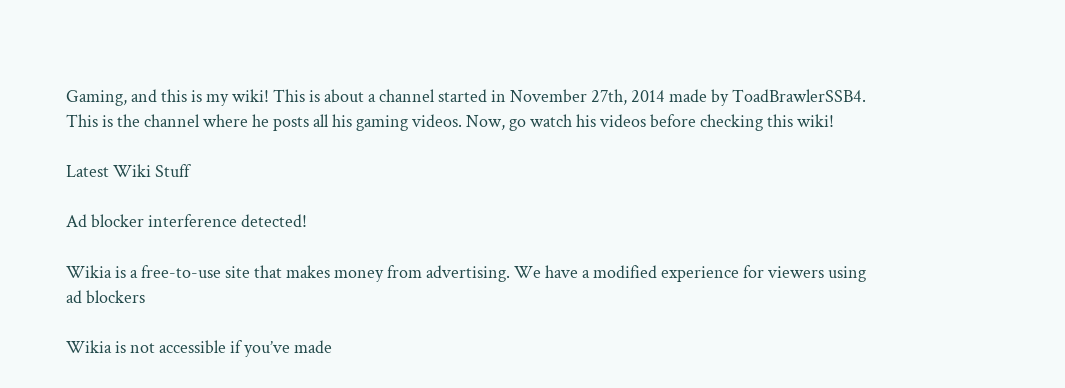Gaming, and this is my wiki! This is about a channel started in November 27th, 2014 made by ToadBrawlerSSB4. This is the channel where he posts all his gaming videos. Now, go watch his videos before checking this wiki!

Latest Wiki Stuff

Ad blocker interference detected!

Wikia is a free-to-use site that makes money from advertising. We have a modified experience for viewers using ad blockers

Wikia is not accessible if you’ve made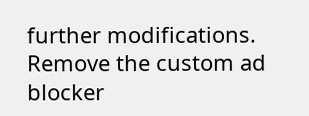further modifications. Remove the custom ad blocker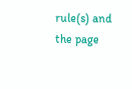rule(s) and the page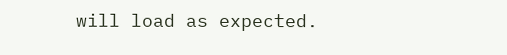will load as expected.